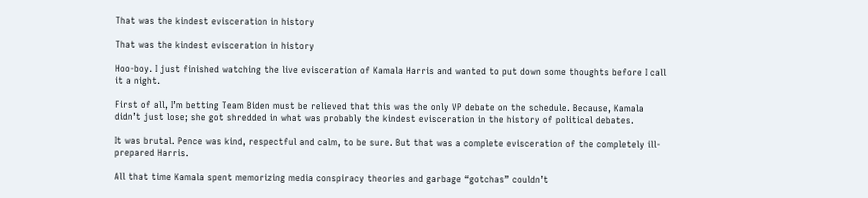That was the kindest evisceration in history

That was the kindest evisceration in history

Hoo-boy. I just finished watching the live evisceration of Kamala Harris and wanted to put down some thoughts before I call it a night.

First of all, I’m betting Team Biden must be relieved that this was the only VP debate on the schedule. Because, Kamala didn’t just lose; she got shredded in what was probably the kindest evisceration in the history of political debates.

It was brutal. Pence was kind, respectful and calm, to be sure. But that was a complete evisceration of the completely ill-prepared Harris.

All that time Kamala spent memorizing media conspiracy theories and garbage “gotchas” couldn’t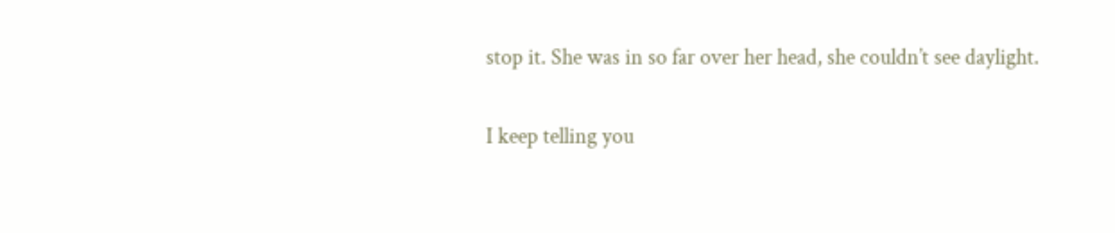stop it. She was in so far over her head, she couldn’t see daylight.

I keep telling you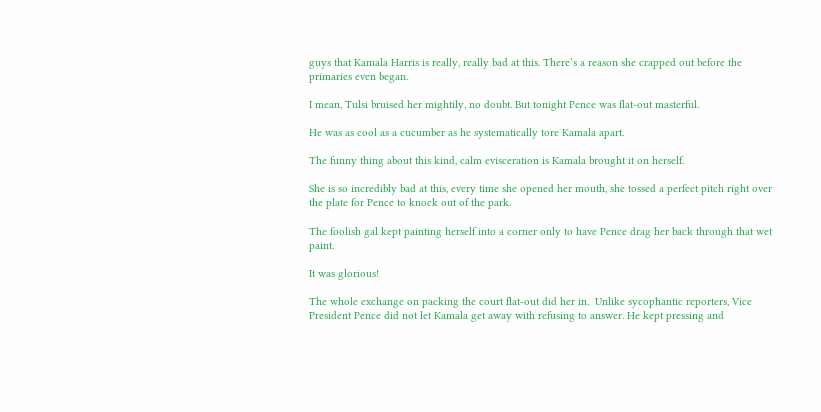guys that Kamala Harris is really, really bad at this. There’s a reason she crapped out before the primaries even began.

I mean, Tulsi bruised her mightily, no doubt. But tonight Pence was flat-out masterful.

He was as cool as a cucumber as he systematically tore Kamala apart.

The funny thing about this kind, calm evisceration is Kamala brought it on herself.

She is so incredibly bad at this, every time she opened her mouth, she tossed a perfect pitch right over the plate for Pence to knock out of the park.

The foolish gal kept painting herself into a corner only to have Pence drag her back through that wet paint.

It was glorious!

The whole exchange on packing the court flat-out did her in.  Unlike sycophantic reporters, Vice President Pence did not let Kamala get away with refusing to answer. He kept pressing and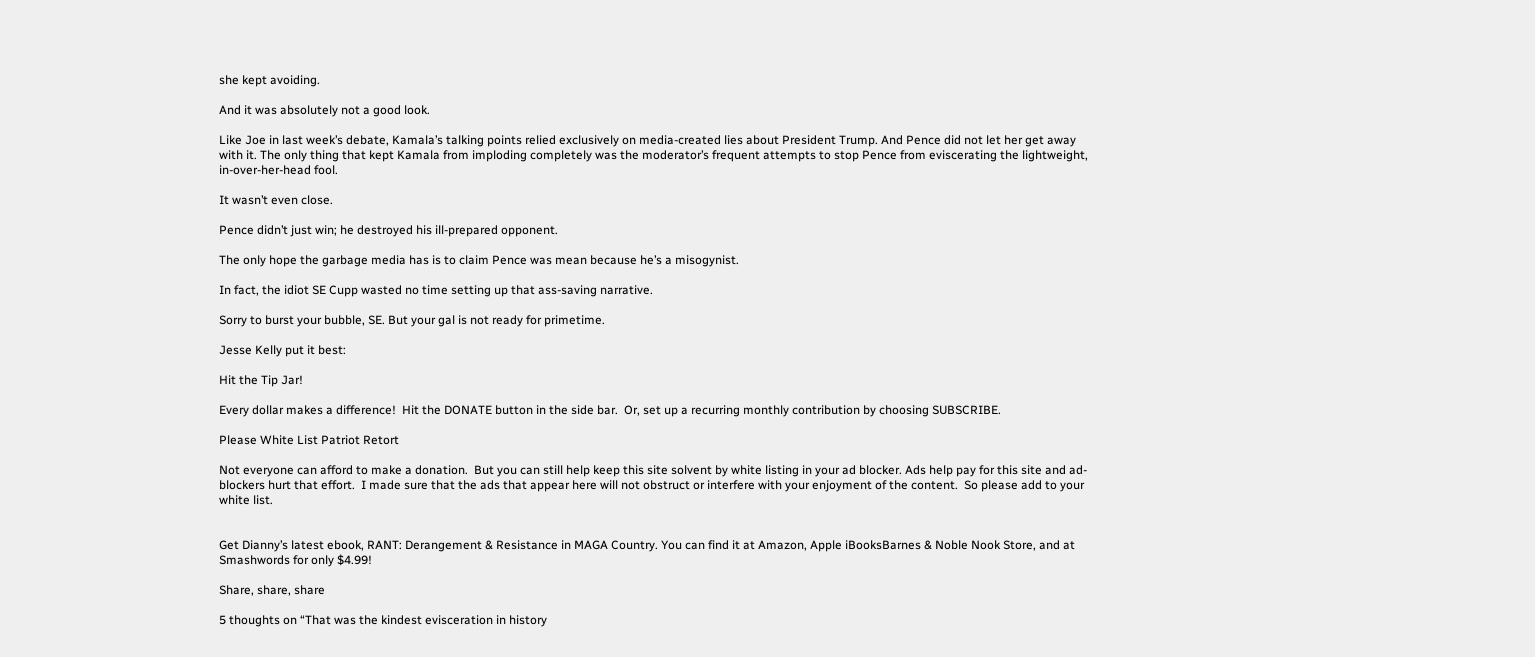she kept avoiding.

And it was absolutely not a good look.

Like Joe in last week’s debate, Kamala’s talking points relied exclusively on media-created lies about President Trump. And Pence did not let her get away with it. The only thing that kept Kamala from imploding completely was the moderator’s frequent attempts to stop Pence from eviscerating the lightweight, in-over-her-head fool.

It wasn’t even close.

Pence didn’t just win; he destroyed his ill-prepared opponent.

The only hope the garbage media has is to claim Pence was mean because he’s a misogynist.

In fact, the idiot SE Cupp wasted no time setting up that ass-saving narrative.

Sorry to burst your bubble, SE. But your gal is not ready for primetime.

Jesse Kelly put it best:

Hit the Tip Jar!

Every dollar makes a difference!  Hit the DONATE button in the side bar.  Or, set up a recurring monthly contribution by choosing SUBSCRIBE.

Please White List Patriot Retort

Not everyone can afford to make a donation.  But you can still help keep this site solvent by white listing in your ad blocker. Ads help pay for this site and ad-blockers hurt that effort.  I made sure that the ads that appear here will not obstruct or interfere with your enjoyment of the content.  So please add to your white list.


Get Dianny’s latest ebook, RANT: Derangement & Resistance in MAGA Country. You can find it at Amazon, Apple iBooksBarnes & Noble Nook Store, and at Smashwords for only $4.99!

Share, share, share

5 thoughts on “That was the kindest evisceration in history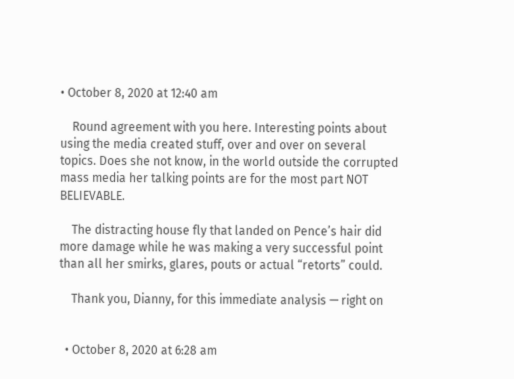• October 8, 2020 at 12:40 am

    Round agreement with you here. Interesting points about using the media created stuff, over and over on several topics. Does she not know, in the world outside the corrupted mass media her talking points are for the most part NOT BELIEVABLE.

    The distracting house fly that landed on Pence’s hair did more damage while he was making a very successful point than all her smirks, glares, pouts or actual “retorts” could.

    Thank you, Dianny, for this immediate analysis — right on


  • October 8, 2020 at 6:28 am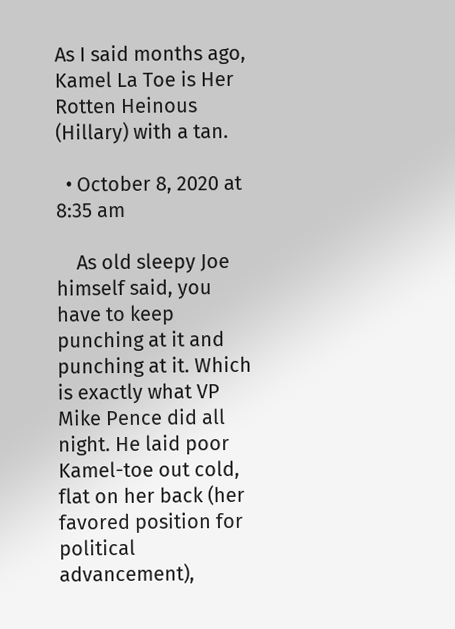As I said months ago, Kamel La Toe is Her Rotten Heinous (Hillary) with a tan.

  • October 8, 2020 at 8:35 am

    As old sleepy Joe himself said, you have to keep punching at it and punching at it. Which is exactly what VP Mike Pence did all night. He laid poor Kamel-toe out cold, flat on her back (her favored position for political advancement),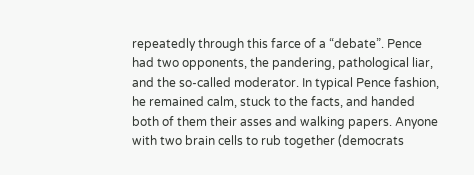repeatedly through this farce of a “debate”. Pence had two opponents, the pandering, pathological liar, and the so-called moderator. In typical Pence fashion, he remained calm, stuck to the facts, and handed both of them their asses and walking papers. Anyone with two brain cells to rub together (democrats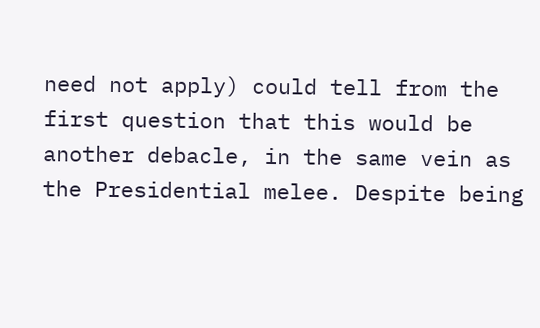need not apply) could tell from the first question that this would be another debacle, in the same vein as the Presidential melee. Despite being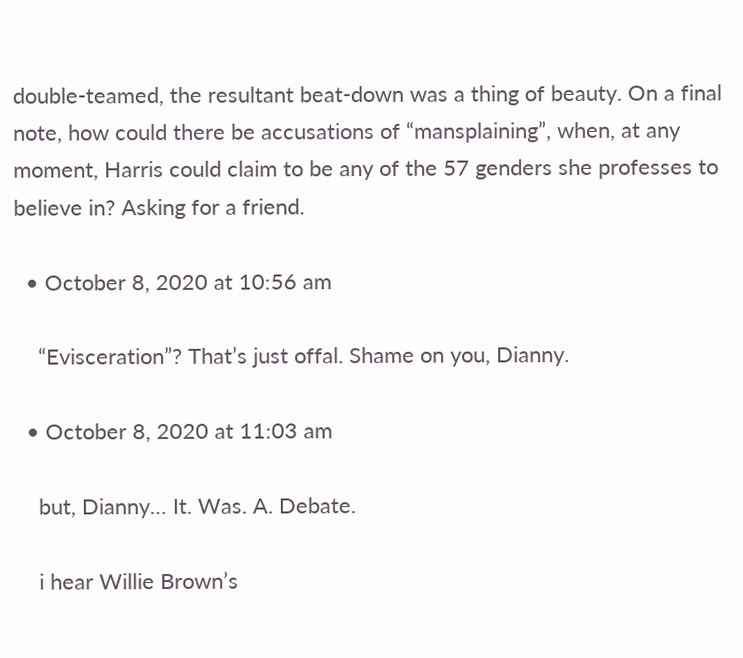double-teamed, the resultant beat-down was a thing of beauty. On a final note, how could there be accusations of “mansplaining”, when, at any moment, Harris could claim to be any of the 57 genders she professes to believe in? Asking for a friend.

  • October 8, 2020 at 10:56 am

    “Evisceration”? That’s just offal. Shame on you, Dianny.

  • October 8, 2020 at 11:03 am

    but, Dianny… It. Was. A. Debate.

    i hear Willie Brown’s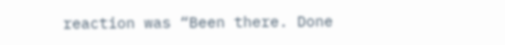reaction was “Been there. Done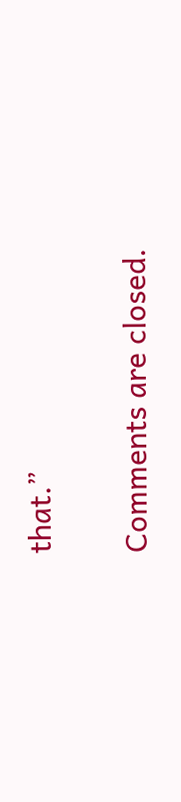that.”

Comments are closed.